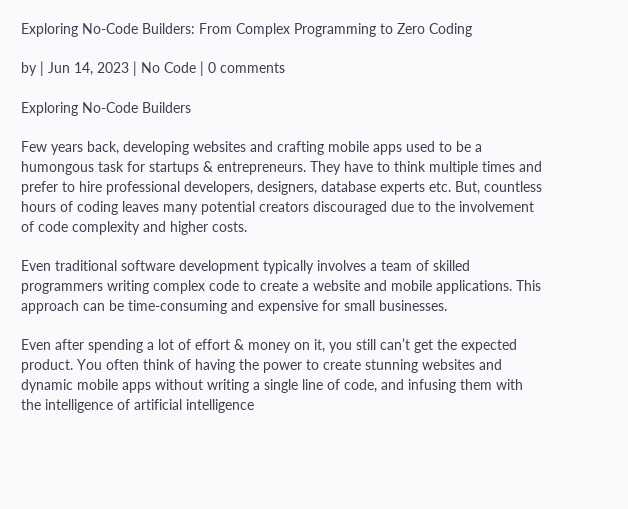Exploring No-Code Builders: From Complex Programming to Zero Coding

by | Jun 14, 2023 | No Code | 0 comments

Exploring No-Code Builders

Few years back, developing websites and crafting mobile apps used to be a humongous task for startups & entrepreneurs. They have to think multiple times and prefer to hire professional developers, designers, database experts etc. But, countless hours of coding leaves many potential creators discouraged due to the involvement of code complexity and higher costs.

Even traditional software development typically involves a team of skilled programmers writing complex code to create a website and mobile applications. This approach can be time-consuming and expensive for small businesses.

Even after spending a lot of effort & money on it, you still can’t get the expected product. You often think of having the power to create stunning websites and dynamic mobile apps without writing a single line of code, and infusing them with the intelligence of artificial intelligence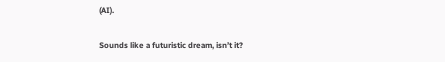(AI).

Sounds like a futuristic dream, isn’t it?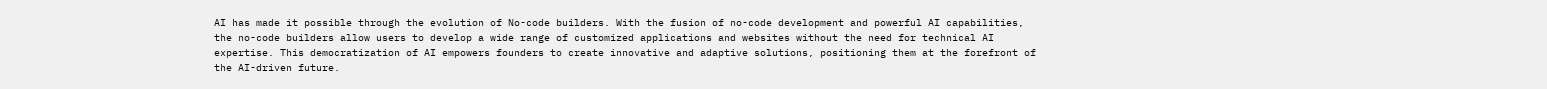AI has made it possible through the evolution of No-code builders. With the fusion of no-code development and powerful AI capabilities, the no-code builders allow users to develop a wide range of customized applications and websites without the need for technical AI expertise. This democratization of AI empowers founders to create innovative and adaptive solutions, positioning them at the forefront of the AI-driven future.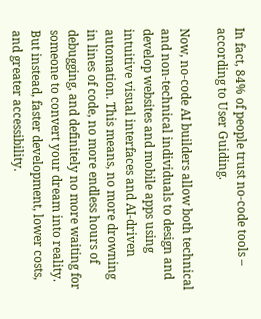In fact, 84% of people trust no-code tools – according to User Guiding.

Now, no-code AI builders allow both technical and non-technical individuals to design and develop websites and mobile apps using intuitive visual interfaces and AI-driven automation. This means, no more drowning in lines of code, no more endless hours of debugging, and definitely no more waiting for someone to convert your dream into reality. But instead, faster development, lower costs, and greater accessibility.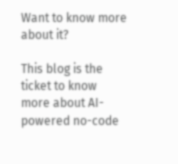Want to know more about it?

This blog is the ticket to know more about AI-powered no-code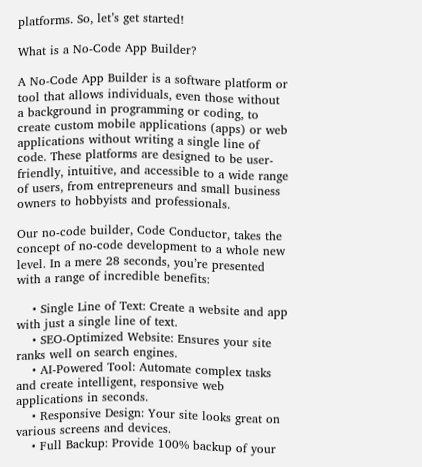platforms. So, let’s get started!

What is a No-Code App Builder?

A No-Code App Builder is a software platform or tool that allows individuals, even those without a background in programming or coding, to create custom mobile applications (apps) or web applications without writing a single line of code. These platforms are designed to be user-friendly, intuitive, and accessible to a wide range of users, from entrepreneurs and small business owners to hobbyists and professionals.

Our no-code builder, Code Conductor, takes the concept of no-code development to a whole new level. In a mere 28 seconds, you’re presented with a range of incredible benefits:

    • Single Line of Text: Create a website and app with just a single line of text.
    • SEO-Optimized Website: Ensures your site ranks well on search engines.
    • AI-Powered Tool: Automate complex tasks and create intelligent, responsive web applications in seconds.
    • Responsive Design: Your site looks great on various screens and devices.
    • Full Backup: Provide 100% backup of your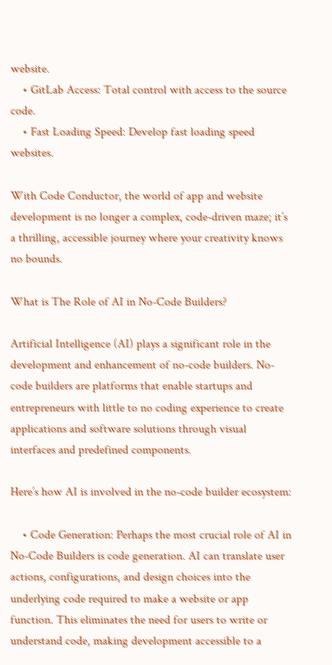website.
    • GitLab Access: Total control with access to the source code.
    • Fast Loading Speed: Develop fast loading speed websites.

With Code Conductor, the world of app and website development is no longer a complex, code-driven maze; it’s a thrilling, accessible journey where your creativity knows no bounds.

What is The Role of AI in No-Code Builders?

Artificial Intelligence (AI) plays a significant role in the development and enhancement of no-code builders. No-code builders are platforms that enable startups and entrepreneurs with little to no coding experience to create applications and software solutions through visual interfaces and predefined components.

Here’s how AI is involved in the no-code builder ecosystem:

    • Code Generation: Perhaps the most crucial role of AI in No-Code Builders is code generation. AI can translate user actions, configurations, and design choices into the underlying code required to make a website or app function. This eliminates the need for users to write or understand code, making development accessible to a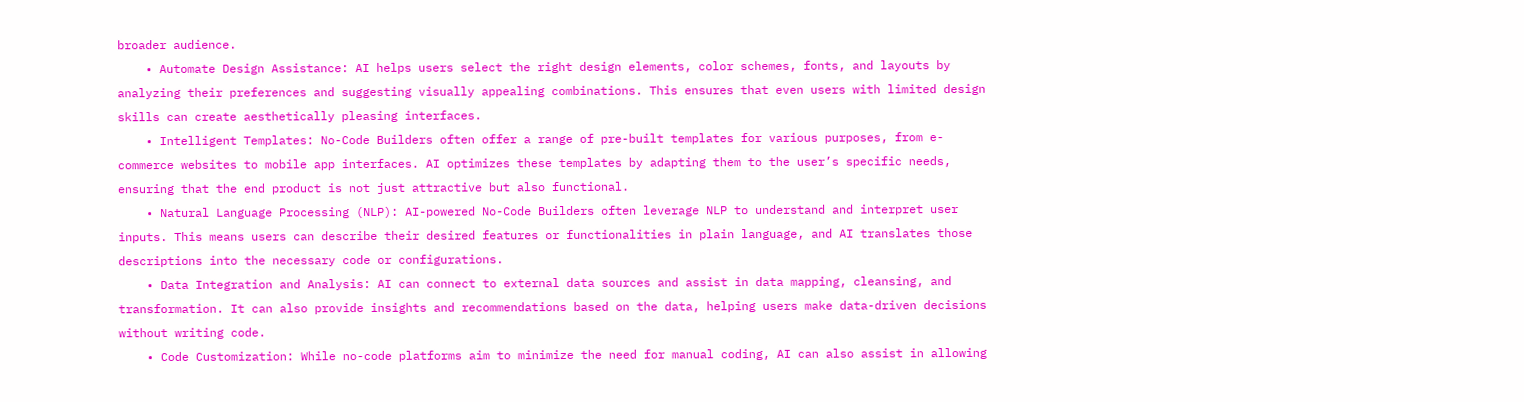broader audience.
    • Automate Design Assistance: AI helps users select the right design elements, color schemes, fonts, and layouts by analyzing their preferences and suggesting visually appealing combinations. This ensures that even users with limited design skills can create aesthetically pleasing interfaces.
    • Intelligent Templates: No-Code Builders often offer a range of pre-built templates for various purposes, from e-commerce websites to mobile app interfaces. AI optimizes these templates by adapting them to the user’s specific needs, ensuring that the end product is not just attractive but also functional.
    • Natural Language Processing (NLP): AI-powered No-Code Builders often leverage NLP to understand and interpret user inputs. This means users can describe their desired features or functionalities in plain language, and AI translates those descriptions into the necessary code or configurations.
    • Data Integration and Analysis: AI can connect to external data sources and assist in data mapping, cleansing, and transformation. It can also provide insights and recommendations based on the data, helping users make data-driven decisions without writing code.
    • Code Customization: While no-code platforms aim to minimize the need for manual coding, AI can also assist in allowing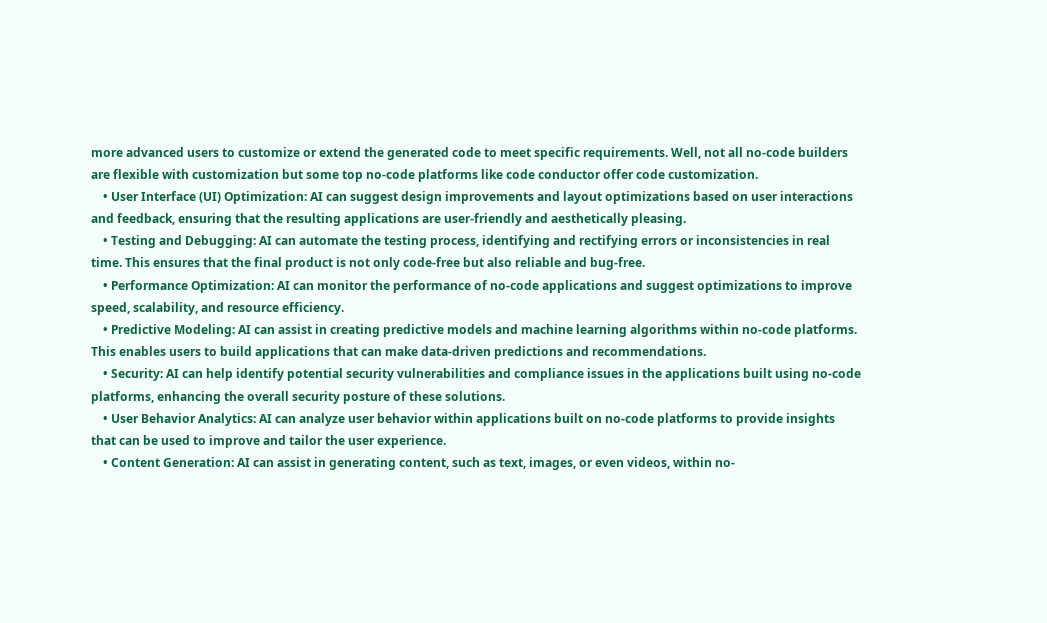more advanced users to customize or extend the generated code to meet specific requirements. Well, not all no-code builders are flexible with customization but some top no-code platforms like code conductor offer code customization.
    • User Interface (UI) Optimization: AI can suggest design improvements and layout optimizations based on user interactions and feedback, ensuring that the resulting applications are user-friendly and aesthetically pleasing.
    • Testing and Debugging: AI can automate the testing process, identifying and rectifying errors or inconsistencies in real time. This ensures that the final product is not only code-free but also reliable and bug-free.
    • Performance Optimization: AI can monitor the performance of no-code applications and suggest optimizations to improve speed, scalability, and resource efficiency.
    • Predictive Modeling: AI can assist in creating predictive models and machine learning algorithms within no-code platforms. This enables users to build applications that can make data-driven predictions and recommendations.
    • Security: AI can help identify potential security vulnerabilities and compliance issues in the applications built using no-code platforms, enhancing the overall security posture of these solutions.
    • User Behavior Analytics: AI can analyze user behavior within applications built on no-code platforms to provide insights that can be used to improve and tailor the user experience.
    • Content Generation: AI can assist in generating content, such as text, images, or even videos, within no-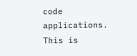code applications. This is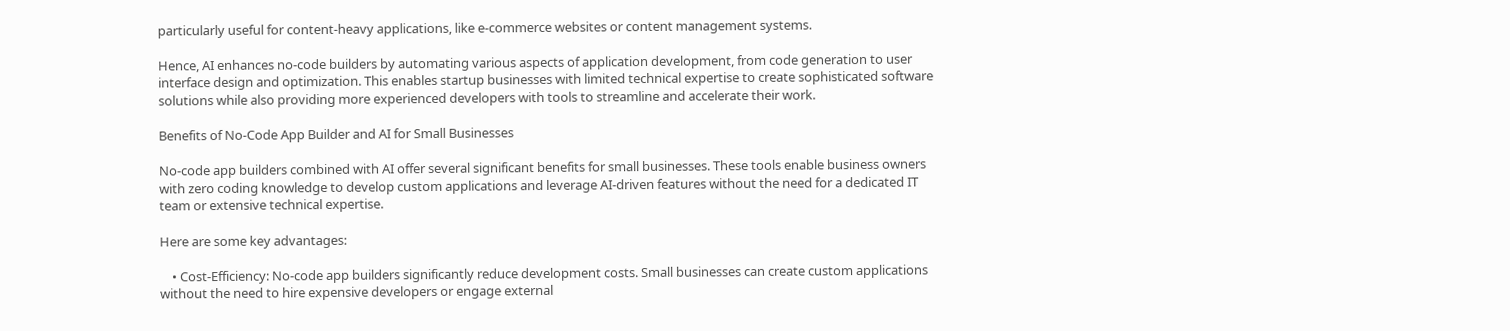particularly useful for content-heavy applications, like e-commerce websites or content management systems.

Hence, AI enhances no-code builders by automating various aspects of application development, from code generation to user interface design and optimization. This enables startup businesses with limited technical expertise to create sophisticated software solutions while also providing more experienced developers with tools to streamline and accelerate their work.

Benefits of No-Code App Builder and AI for Small Businesses

No-code app builders combined with AI offer several significant benefits for small businesses. These tools enable business owners with zero coding knowledge to develop custom applications and leverage AI-driven features without the need for a dedicated IT team or extensive technical expertise.

Here are some key advantages:

    • Cost-Efficiency: No-code app builders significantly reduce development costs. Small businesses can create custom applications without the need to hire expensive developers or engage external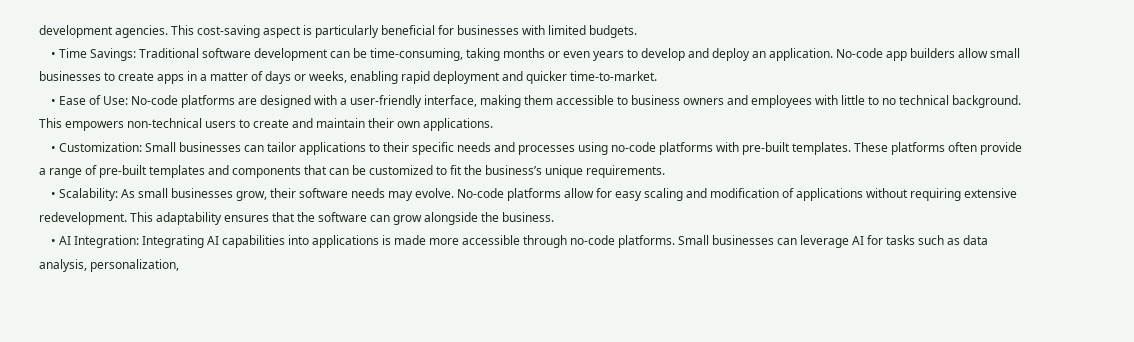development agencies. This cost-saving aspect is particularly beneficial for businesses with limited budgets.
    • Time Savings: Traditional software development can be time-consuming, taking months or even years to develop and deploy an application. No-code app builders allow small businesses to create apps in a matter of days or weeks, enabling rapid deployment and quicker time-to-market.
    • Ease of Use: No-code platforms are designed with a user-friendly interface, making them accessible to business owners and employees with little to no technical background. This empowers non-technical users to create and maintain their own applications.
    • Customization: Small businesses can tailor applications to their specific needs and processes using no-code platforms with pre-built templates. These platforms often provide a range of pre-built templates and components that can be customized to fit the business’s unique requirements.
    • Scalability: As small businesses grow, their software needs may evolve. No-code platforms allow for easy scaling and modification of applications without requiring extensive redevelopment. This adaptability ensures that the software can grow alongside the business.
    • AI Integration: Integrating AI capabilities into applications is made more accessible through no-code platforms. Small businesses can leverage AI for tasks such as data analysis, personalization,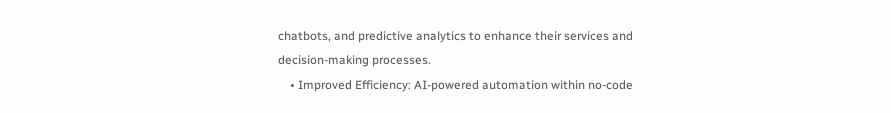chatbots, and predictive analytics to enhance their services and decision-making processes.
    • Improved Efficiency: AI-powered automation within no-code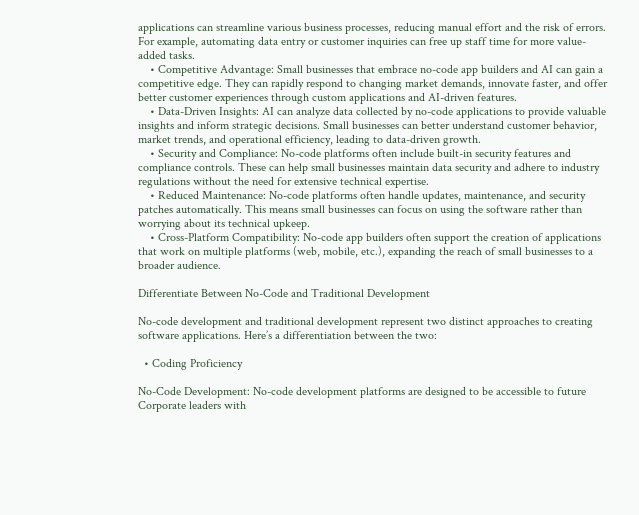applications can streamline various business processes, reducing manual effort and the risk of errors. For example, automating data entry or customer inquiries can free up staff time for more value-added tasks.
    • Competitive Advantage: Small businesses that embrace no-code app builders and AI can gain a competitive edge. They can rapidly respond to changing market demands, innovate faster, and offer better customer experiences through custom applications and AI-driven features.
    • Data-Driven Insights: AI can analyze data collected by no-code applications to provide valuable insights and inform strategic decisions. Small businesses can better understand customer behavior, market trends, and operational efficiency, leading to data-driven growth.
    • Security and Compliance: No-code platforms often include built-in security features and compliance controls. These can help small businesses maintain data security and adhere to industry regulations without the need for extensive technical expertise.
    • Reduced Maintenance: No-code platforms often handle updates, maintenance, and security patches automatically. This means small businesses can focus on using the software rather than worrying about its technical upkeep.
    • Cross-Platform Compatibility: No-code app builders often support the creation of applications that work on multiple platforms (web, mobile, etc.), expanding the reach of small businesses to a broader audience.

Differentiate Between No-Code and Traditional Development

No-code development and traditional development represent two distinct approaches to creating software applications. Here’s a differentiation between the two:

  • Coding Proficiency

No-Code Development: No-code development platforms are designed to be accessible to future Corporate leaders with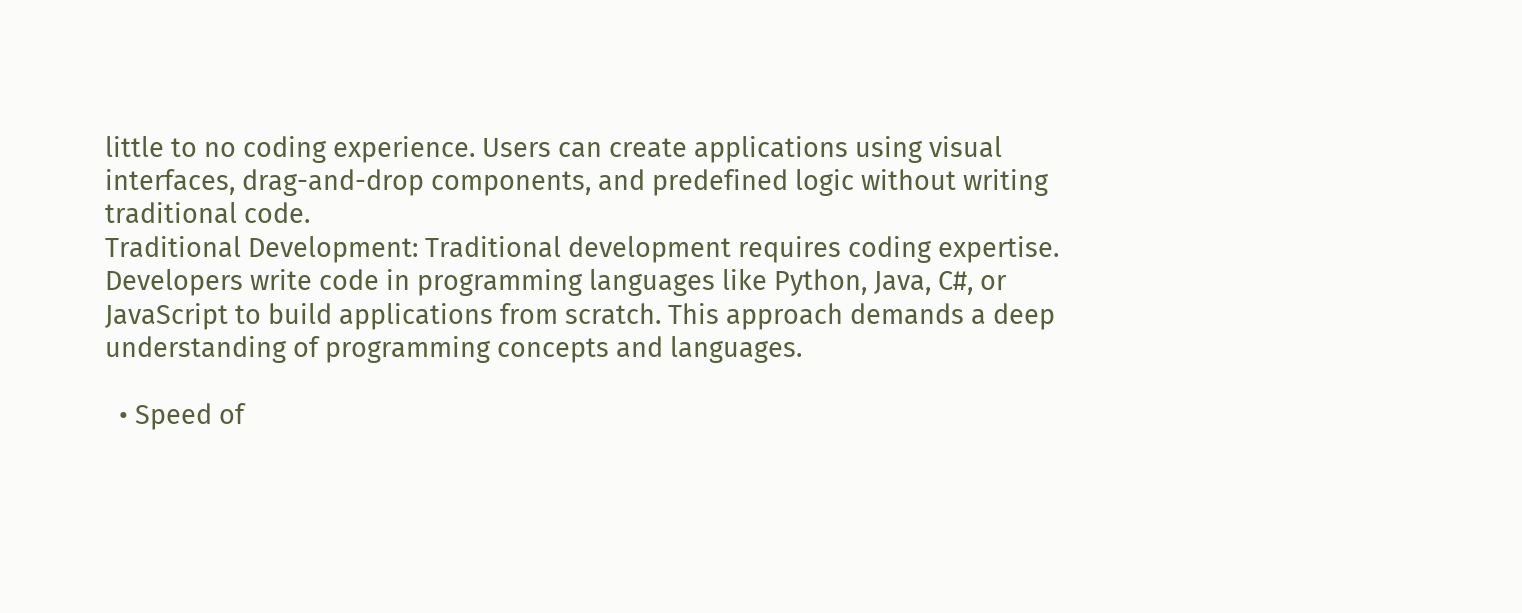little to no coding experience. Users can create applications using visual interfaces, drag-and-drop components, and predefined logic without writing traditional code.
Traditional Development: Traditional development requires coding expertise. Developers write code in programming languages like Python, Java, C#, or JavaScript to build applications from scratch. This approach demands a deep understanding of programming concepts and languages.

  • Speed of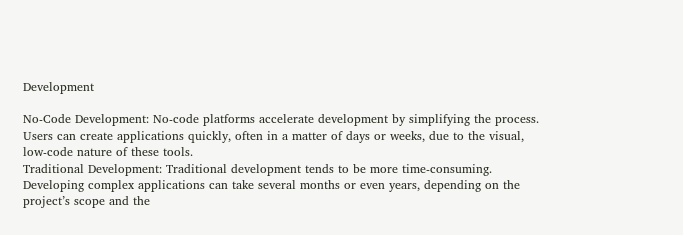Development

No-Code Development: No-code platforms accelerate development by simplifying the process. Users can create applications quickly, often in a matter of days or weeks, due to the visual, low-code nature of these tools.
Traditional Development: Traditional development tends to be more time-consuming. Developing complex applications can take several months or even years, depending on the project’s scope and the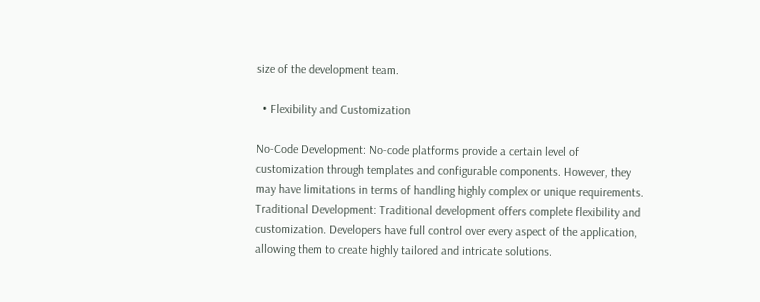size of the development team.

  • Flexibility and Customization

No-Code Development: No-code platforms provide a certain level of customization through templates and configurable components. However, they may have limitations in terms of handling highly complex or unique requirements.
Traditional Development: Traditional development offers complete flexibility and customization. Developers have full control over every aspect of the application, allowing them to create highly tailored and intricate solutions.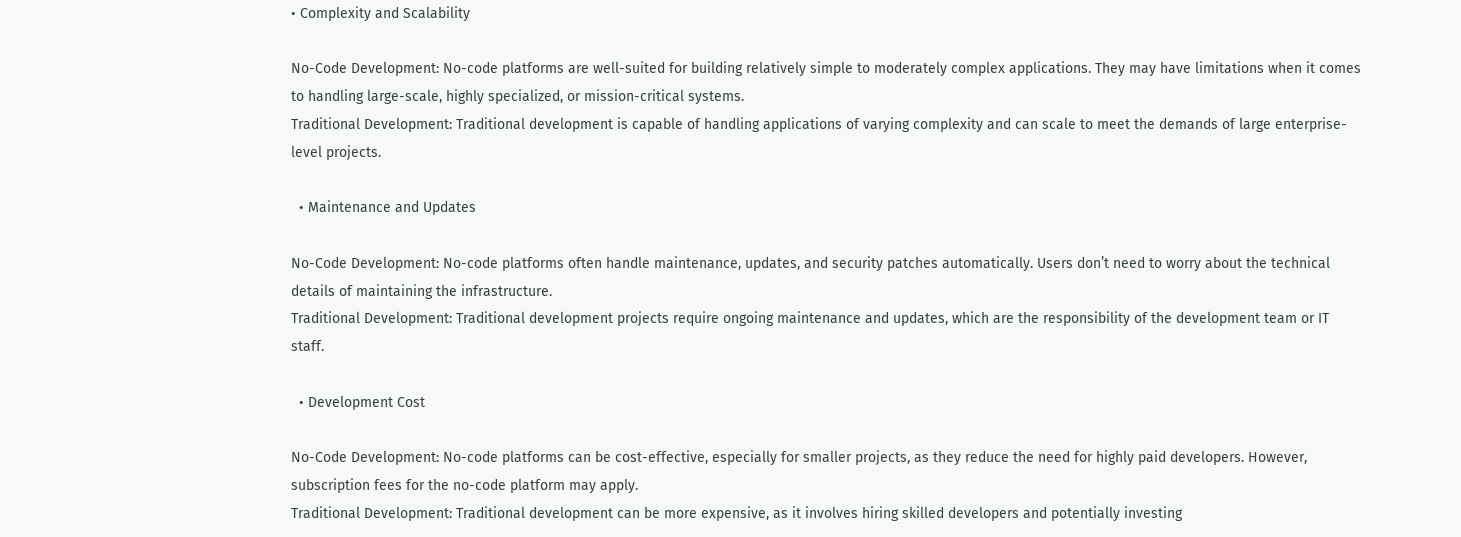• Complexity and Scalability

No-Code Development: No-code platforms are well-suited for building relatively simple to moderately complex applications. They may have limitations when it comes to handling large-scale, highly specialized, or mission-critical systems.
Traditional Development: Traditional development is capable of handling applications of varying complexity and can scale to meet the demands of large enterprise-level projects.

  • Maintenance and Updates

No-Code Development: No-code platforms often handle maintenance, updates, and security patches automatically. Users don’t need to worry about the technical details of maintaining the infrastructure.
Traditional Development: Traditional development projects require ongoing maintenance and updates, which are the responsibility of the development team or IT staff.

  • Development Cost

No-Code Development: No-code platforms can be cost-effective, especially for smaller projects, as they reduce the need for highly paid developers. However, subscription fees for the no-code platform may apply.
Traditional Development: Traditional development can be more expensive, as it involves hiring skilled developers and potentially investing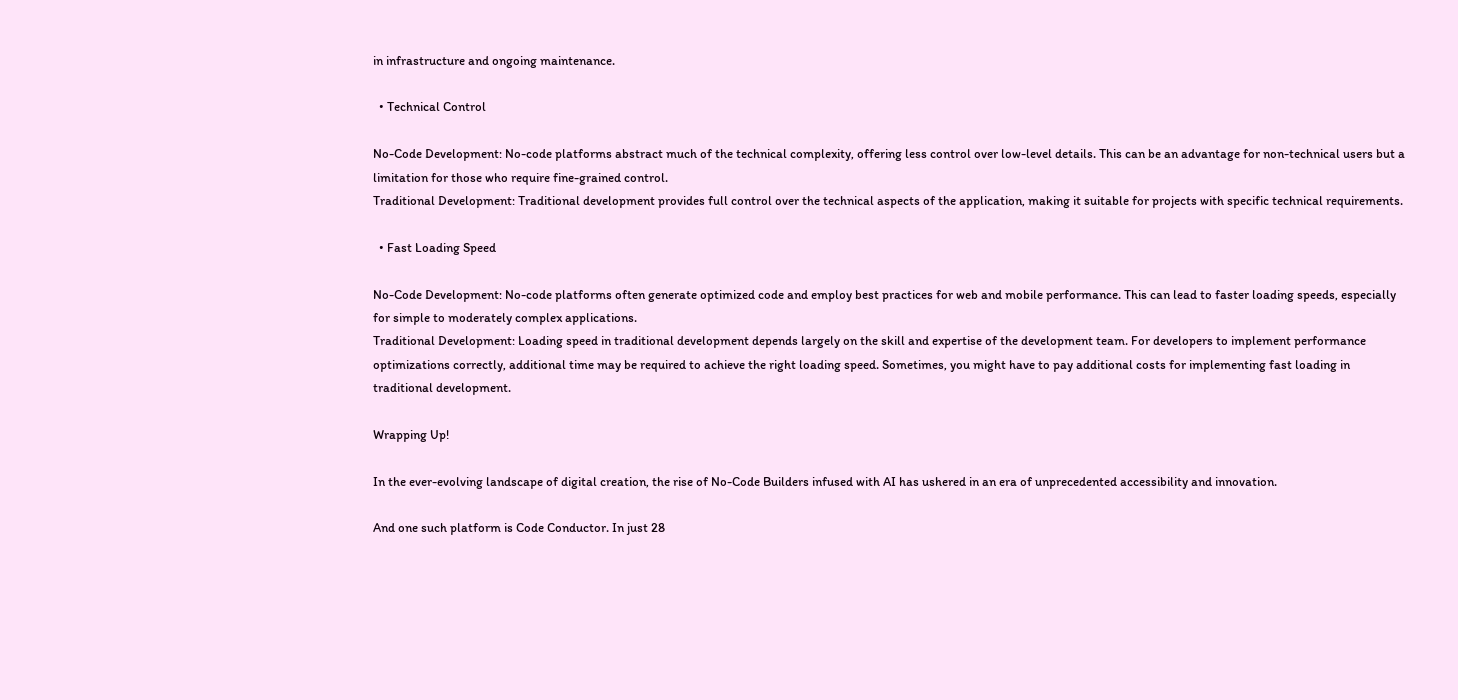in infrastructure and ongoing maintenance.

  • Technical Control

No-Code Development: No-code platforms abstract much of the technical complexity, offering less control over low-level details. This can be an advantage for non-technical users but a limitation for those who require fine-grained control.
Traditional Development: Traditional development provides full control over the technical aspects of the application, making it suitable for projects with specific technical requirements.

  • Fast Loading Speed

No-Code Development: No-code platforms often generate optimized code and employ best practices for web and mobile performance. This can lead to faster loading speeds, especially for simple to moderately complex applications.
Traditional Development: Loading speed in traditional development depends largely on the skill and expertise of the development team. For developers to implement performance optimizations correctly, additional time may be required to achieve the right loading speed. Sometimes, you might have to pay additional costs for implementing fast loading in traditional development.

Wrapping Up!

In the ever-evolving landscape of digital creation, the rise of No-Code Builders infused with AI has ushered in an era of unprecedented accessibility and innovation.

And one such platform is Code Conductor. In just 28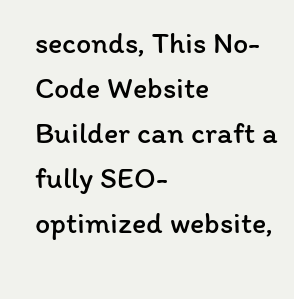seconds, This No-Code Website Builder can craft a fully SEO-optimized website,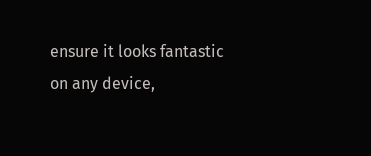ensure it looks fantastic on any device,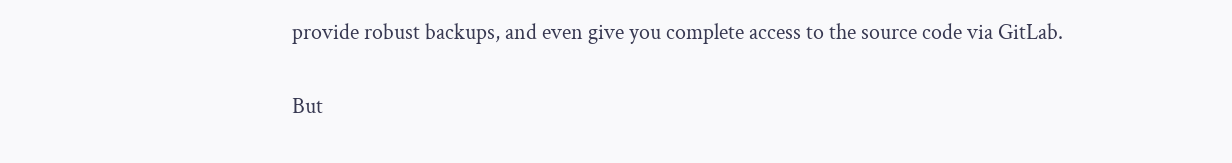provide robust backups, and even give you complete access to the source code via GitLab.

But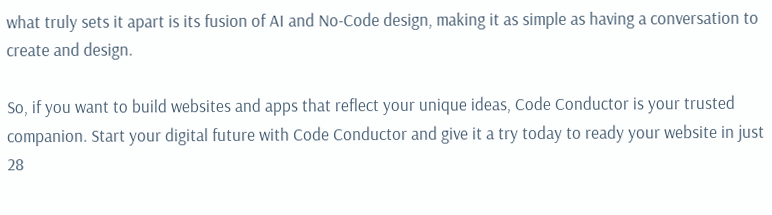what truly sets it apart is its fusion of AI and No-Code design, making it as simple as having a conversation to create and design.

So, if you want to build websites and apps that reflect your unique ideas, Code Conductor is your trusted companion. Start your digital future with Code Conductor and give it a try today to ready your website in just 28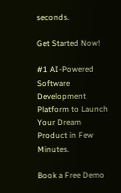seconds.

Get Started Now!

#1 AI-Powered Software Development Platform to Launch Your Dream Product in Few Minutes.

Book a Free Demo